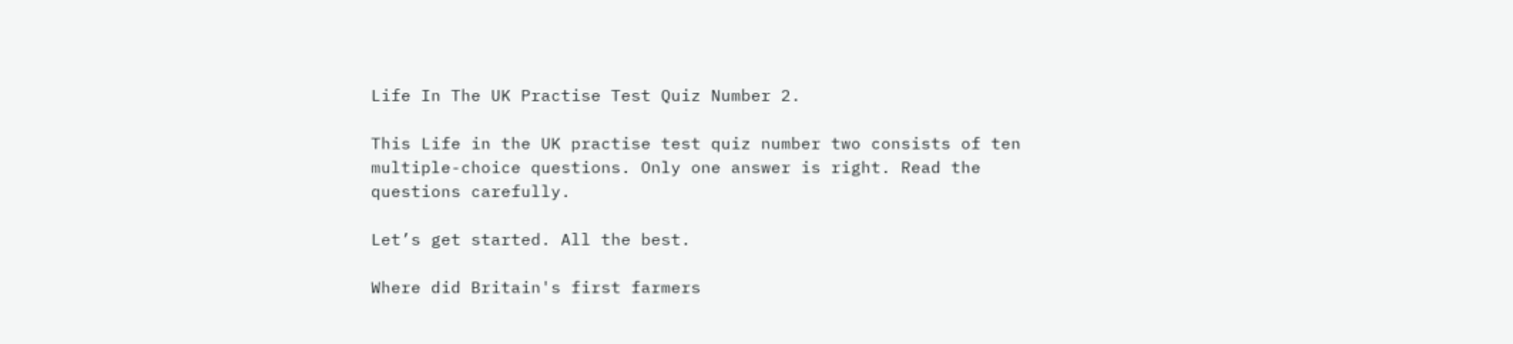Life In The UK Practise Test Quiz Number 2.

This Life in the UK practise test quiz number two consists of ten multiple-choice questions. Only one answer is right. Read the questions carefully.

Let’s get started. All the best.

Where did Britain's first farmers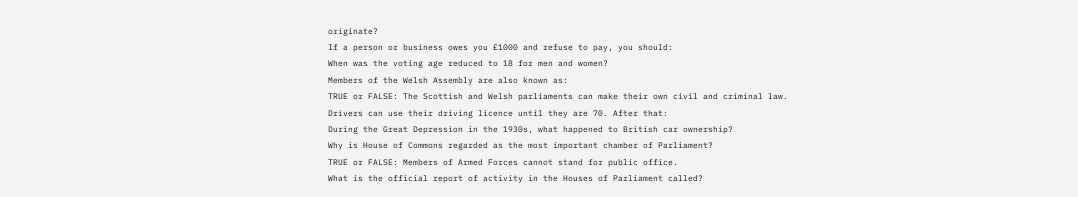originate?
If a person or business owes you £1000 and refuse to pay, you should:
When was the voting age reduced to 18 for men and women?
Members of the Welsh Assembly are also known as:
TRUE or FALSE: The Scottish and Welsh parliaments can make their own civil and criminal law.
Drivers can use their driving licence until they are 70. After that:
During the Great Depression in the 1930s, what happened to British car ownership?
Why is House of Commons regarded as the most important chamber of Parliament?
TRUE or FALSE: Members of Armed Forces cannot stand for public office.
What is the official report of activity in the Houses of Parliament called?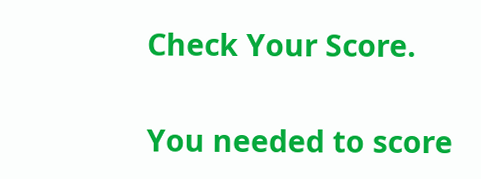Check Your Score.

You needed to score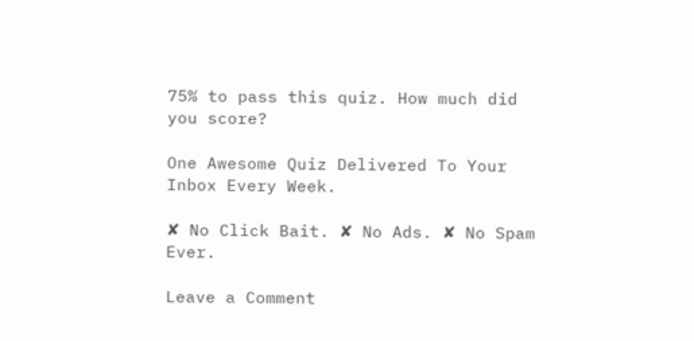75% to pass this quiz. How much did you score?

One Awesome Quiz Delivered To Your Inbox Every Week.

✘ No Click Bait. ✘ No Ads. ✘ No Spam Ever.

Leave a Comment